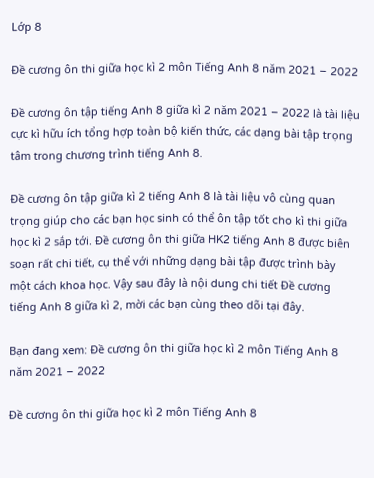Lớp 8

Đề cương ôn thi giữa học kì 2 môn Tiếng Anh 8 năm 2021 – 2022

Đề cương ôn tập tiếng Anh 8 giữa kì 2 năm 2021 – 2022 là tài liệu cực kì hữu ích tổng hợp toàn bộ kiến thức, các dạng bài tập trọng tâm trong chương trình tiếng Anh 8.

Đề cương ôn tập giữa kì 2 tiếng Anh 8 là tài liệu vô cùng quan trọng giúp cho các bạn học sinh có thể ôn tập tốt cho kì thi giữa học kì 2 sắp tới. Đề cương ôn thi giữa HK2 tiếng Anh 8 được biên soạn rất chi tiết, cụ thể với những dạng bài tập được trình bày một cách khoa học. Vậy sau đây là nội dung chi tiết Đề cương tiếng Anh 8 giữa kì 2, mời các bạn cùng theo dõi tại đây.

Bạn đang xem: Đề cương ôn thi giữa học kì 2 môn Tiếng Anh 8 năm 2021 – 2022

Đề cương ôn thi giữa học kì 2 môn Tiếng Anh 8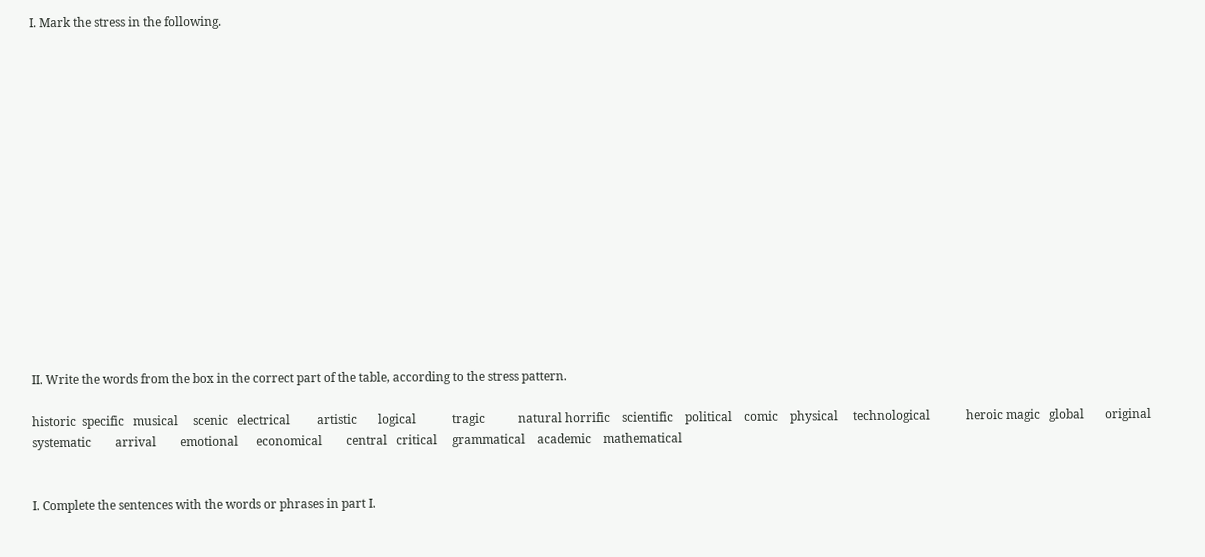I. Mark the stress in the following.
















II. Write the words from the box in the correct part of the table, according to the stress pattern.

historic  specific   musical     scenic   electrical         artistic       logical            tragic           natural horrific    scientific    political    comic    physical     technological            heroic magic   global       original      systematic        arrival        emotional      economical        central   critical     grammatical    academic    mathematical


I. Complete the sentences with the words or phrases in part I.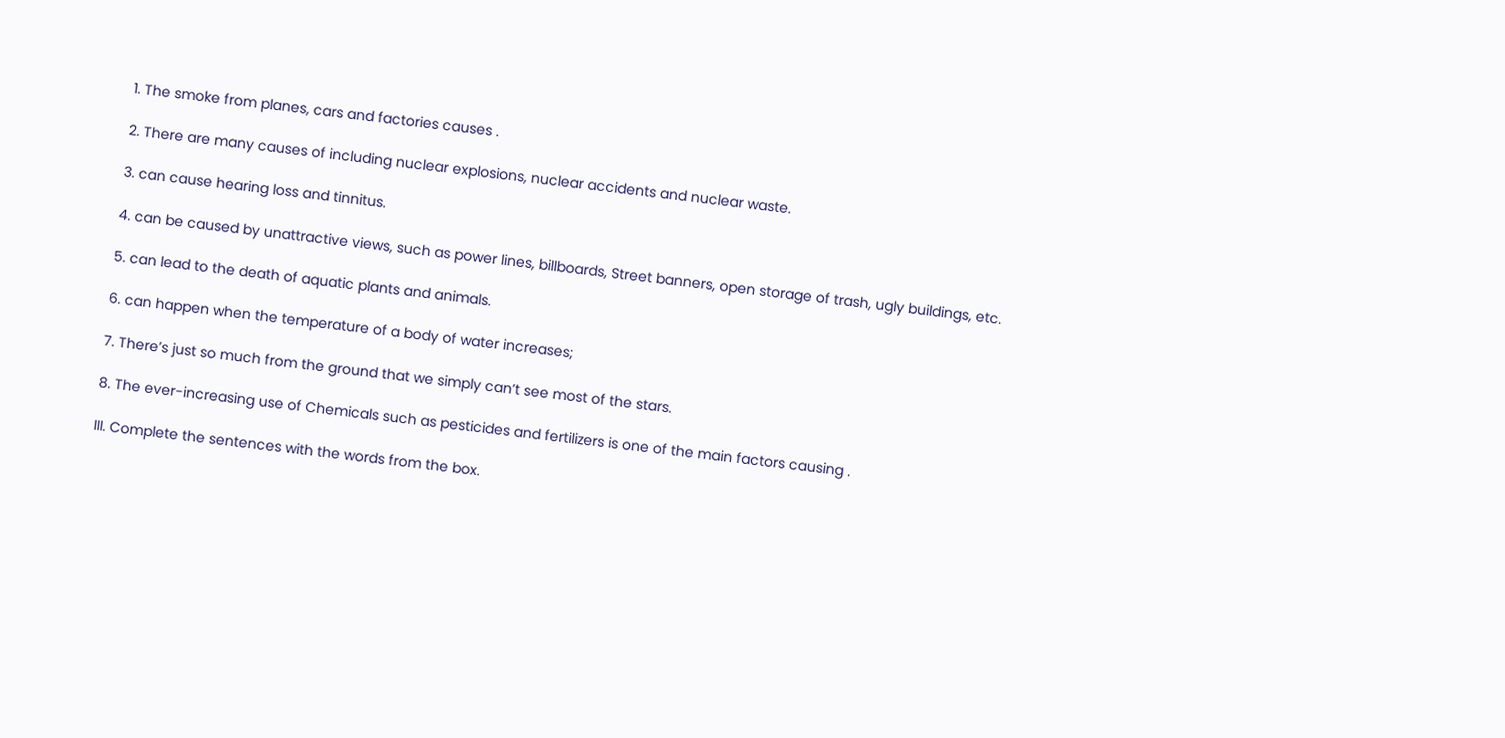1. The smoke from planes, cars and factories causes .

2. There are many causes of including nuclear explosions, nuclear accidents and nuclear waste.

3. can cause hearing loss and tinnitus.

4. can be caused by unattractive views, such as power lines, billboards, Street banners, open storage of trash, ugly buildings, etc.

5. can lead to the death of aquatic plants and animals.

6. can happen when the temperature of a body of water increases;

7. There’s just so much from the ground that we simply can’t see most of the stars.

8. The ever-increasing use of Chemicals such as pesticides and fertilizers is one of the main factors causing .

III. Complete the sentences with the words from the box.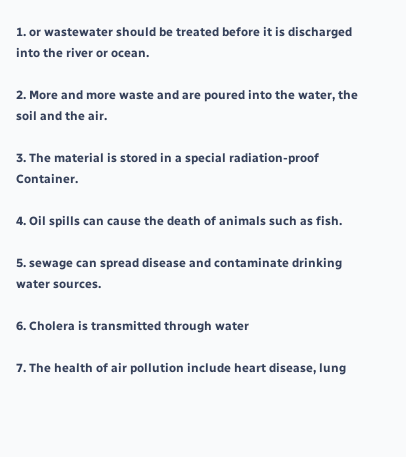1. or wastewater should be treated before it is discharged into the river or ocean.

2. More and more waste and are poured into the water, the soil and the air.

3. The material is stored in a special radiation-proof Container.

4. Oil spills can cause the death of animals such as fish.

5. sewage can spread disease and contaminate drinking water sources.

6. Cholera is transmitted through water

7. The health of air pollution include heart disease, lung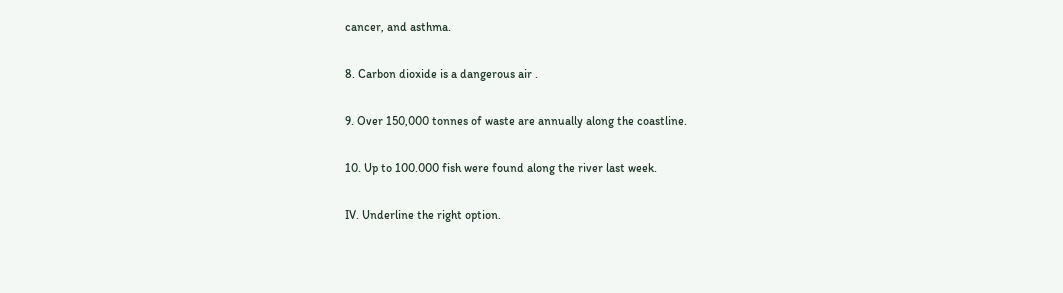cancer, and asthma.

8. Carbon dioxide is a dangerous air .

9. Over 150,000 tonnes of waste are annually along the coastline.

10. Up to 100.000 fish were found along the river last week.

IV. Underline the right option.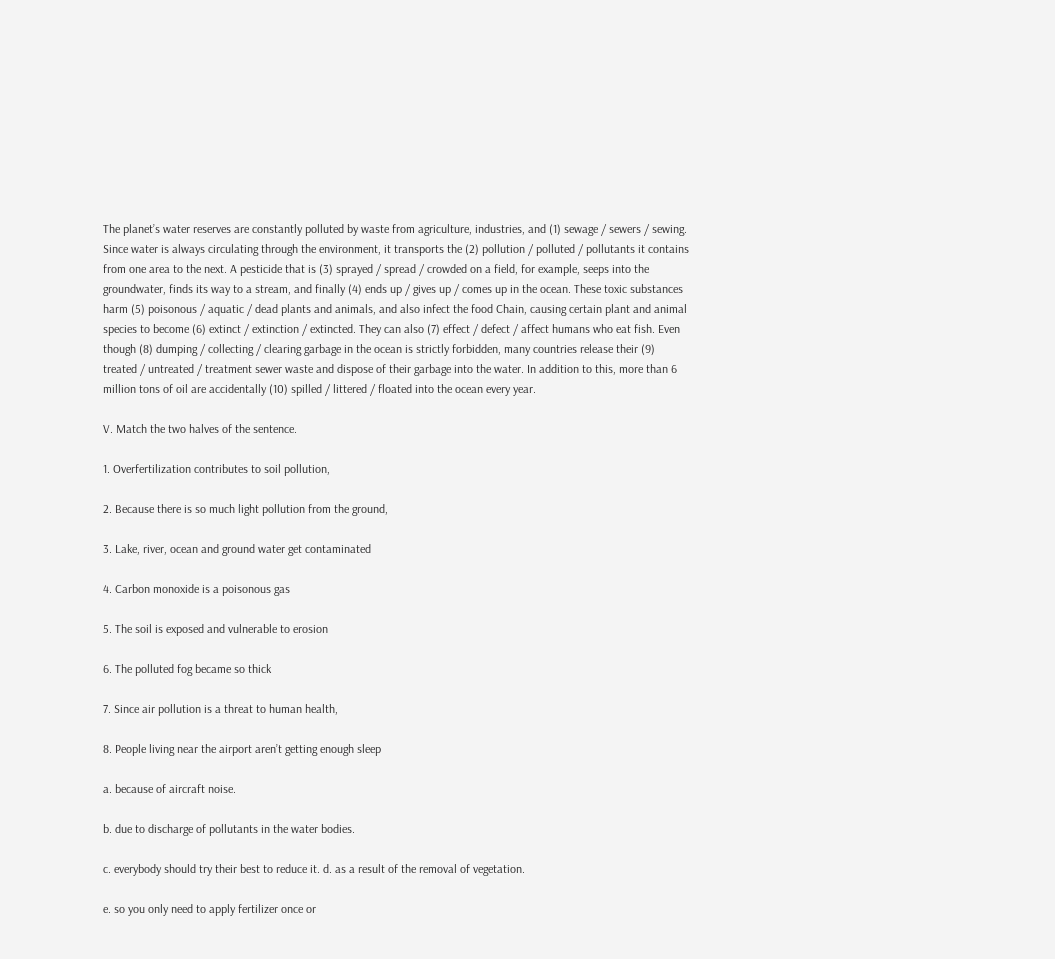The planet’s water reserves are constantly polluted by waste from agriculture, industries, and (1) sewage / sewers / sewing. Since water is always circulating through the environment, it transports the (2) pollution / polluted / pollutants it contains from one area to the next. A pesticide that is (3) sprayed / spread / crowded on a field, for example, seeps into the groundwater, finds its way to a stream, and finally (4) ends up / gives up / comes up in the ocean. These toxic substances harm (5) poisonous / aquatic / dead plants and animals, and also infect the food Chain, causing certain plant and animal species to become (6) extinct / extinction / extincted. They can also (7) effect / defect / affect humans who eat fish. Even though (8) dumping / collecting / clearing garbage in the ocean is strictly forbidden, many countries release their (9) treated / untreated / treatment sewer waste and dispose of their garbage into the water. In addition to this, more than 6 million tons of oil are accidentally (10) spilled / littered / floated into the ocean every year.

V. Match the two halves of the sentence.

1. Overfertilization contributes to soil pollution,

2. Because there is so much light pollution from the ground,

3. Lake, river, ocean and ground water get contaminated

4. Carbon monoxide is a poisonous gas

5. The soil is exposed and vulnerable to erosion

6. The polluted fog became so thick

7. Since air pollution is a threat to human health,

8. People living near the airport aren’t getting enough sleep

a. because of aircraft noise.

b. due to discharge of pollutants in the water bodies.

c. everybody should try their best to reduce it. d. as a result of the removal of vegetation.

e. so you only need to apply fertilizer once or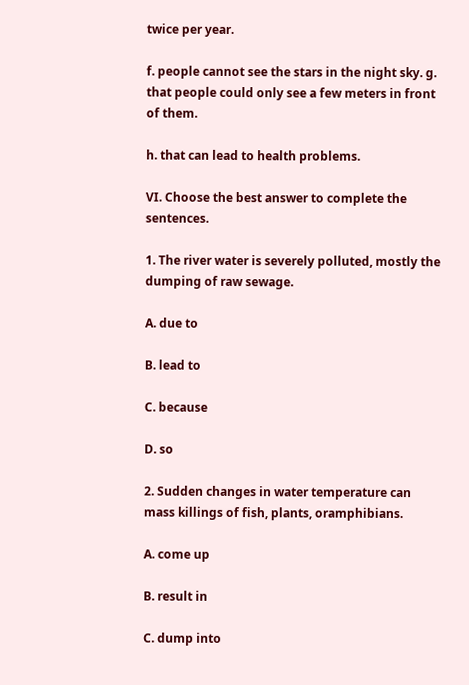twice per year.

f. people cannot see the stars in the night sky. g. that people could only see a few meters in front of them.

h. that can lead to health problems.

VI. Choose the best answer to complete the sentences.

1. The river water is severely polluted, mostly the dumping of raw sewage.

A. due to

B. lead to

C. because

D. so

2. Sudden changes in water temperature can mass killings of fish, plants, oramphibians.

A. come up

B. result in

C. dump into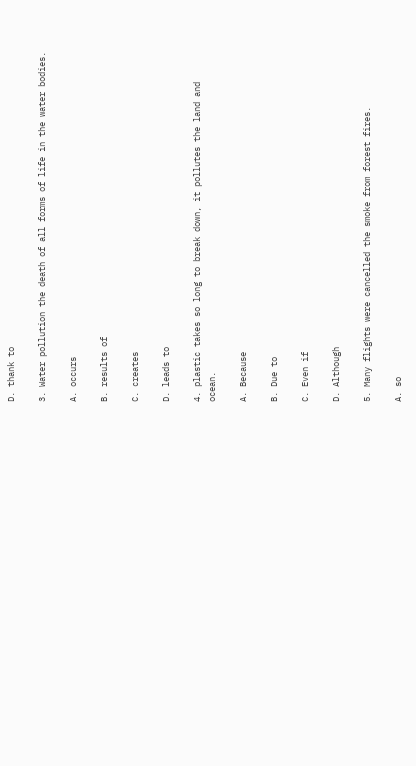D. thank to

3. Water pollution the death of all forms of life in the water bodies.

A. occurs

B. results of

C. creates

D. leads to

4. plastic takes so long to break down, it pollutes the land and ocean.

A. Because

B. Due to

C. Even if

D. Although

5. Many flights were cancelled the smoke from forest fires.

A. so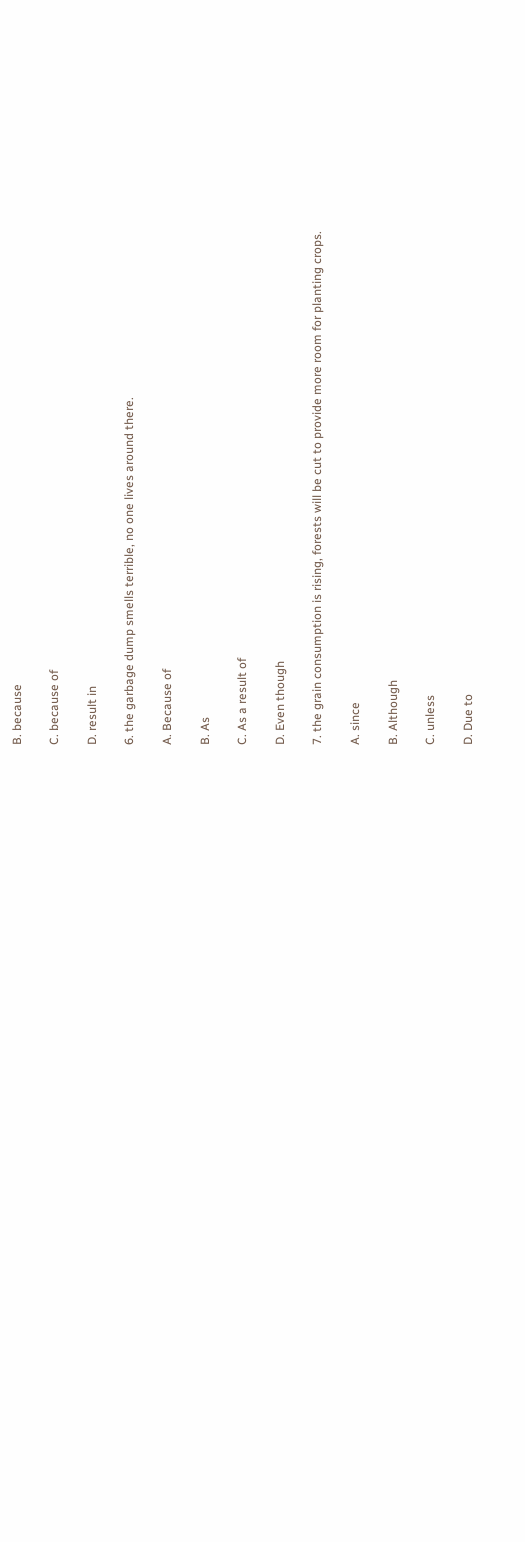B. because

C. because of

D. result in

6. the garbage dump smells terrible, no one lives around there.

A. Because of

B. As

C. As a result of

D. Even though

7. the grain consumption is rising, forests will be cut to provide more room for planting crops.

A. since

B. Although

C. unless

D. Due to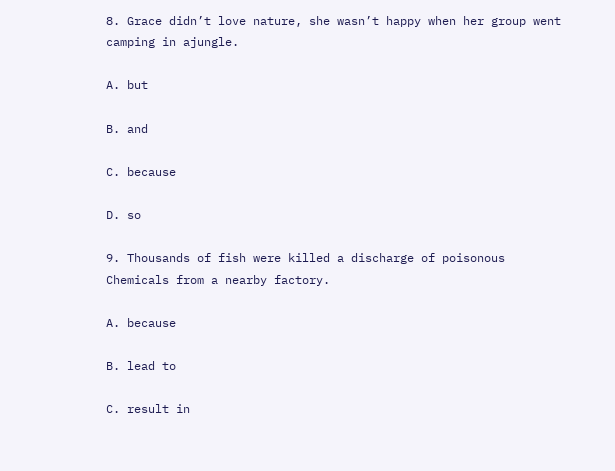8. Grace didn’t love nature, she wasn’t happy when her group went camping in ajungle.

A. but

B. and

C. because

D. so

9. Thousands of fish were killed a discharge of poisonous Chemicals from a nearby factory.

A. because

B. lead to

C. result in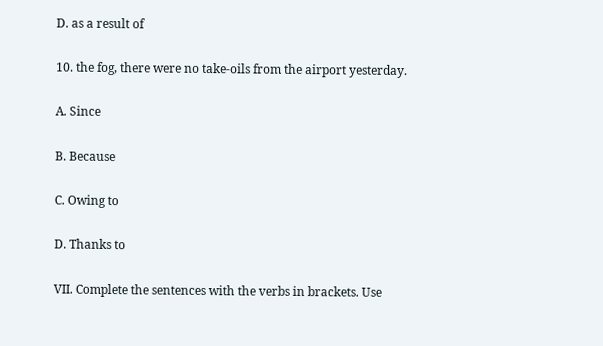D. as a result of

10. the fog, there were no take-oils from the airport yesterday.

A. Since

B. Because

C. Owing to

D. Thanks to

VII. Complete the sentences with the verbs in brackets. Use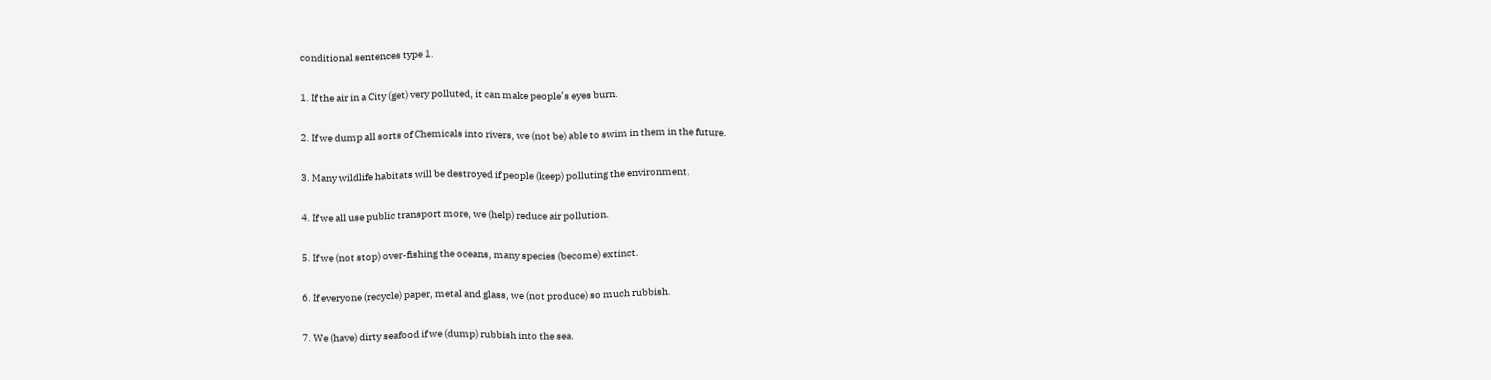conditional sentences type 1.

1. If the air in a City (get) very polluted, it can make people’s eyes burn.

2. If we dump all sorts of Chemicals into rivers, we (not be) able to swim in them in the future.

3. Many wildlife habitats will be destroyed if people (keep) polluting the environment.

4. If we all use public transport more, we (help) reduce air pollution.

5. If we (not stop) over-fishing the oceans, many species (become) extinct.

6. If everyone (recycle) paper, metal and glass, we (not produce) so much rubbish.

7. We (have) dirty seafood if we (dump) rubbish into the sea.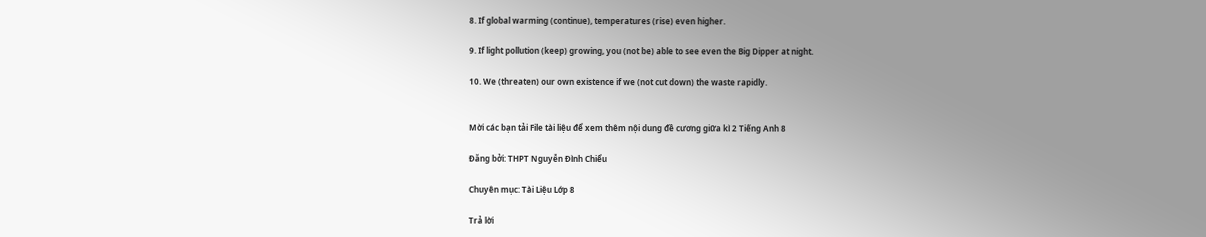8. If global warming (continue), temperatures (rise) even higher.

9. If light pollution (keep) growing, you (not be) able to see even the Big Dipper at night.

10. We (threaten) our own existence if we (not cut down) the waste rapidly.


Mời các bạn tải File tài liệu để xem thêm nội dung đề cương giữa kì 2 Tiếng Anh 8

Đăng bởi: THPT Nguyễn Đình Chiểu

Chuyên mục: Tài Liệu Lớp 8

Trả lời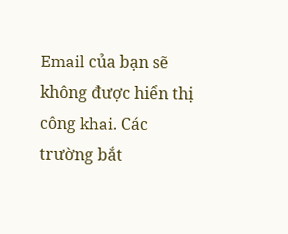Email của bạn sẽ không được hiển thị công khai. Các trường bắt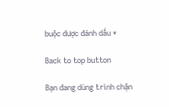buộc được đánh dấu *

Back to top button

Bạn đang dùng trình chặn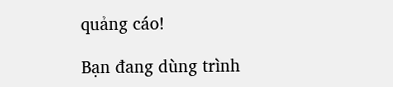quảng cáo!

Bạn đang dùng trình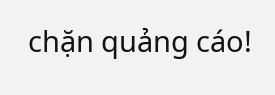chặn quảng cáo!